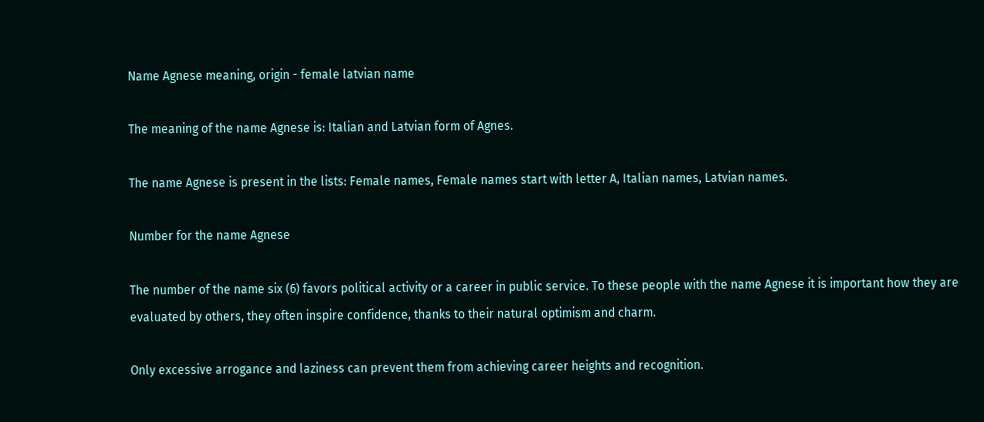Name Agnese meaning, origin - female latvian name

The meaning of the name Agnese is: Italian and Latvian form of Agnes.

The name Agnese is present in the lists: Female names, Female names start with letter A, Italian names, Latvian names.

Number for the name Agnese

The number of the name six (6) favors political activity or a career in public service. To these people with the name Agnese it is important how they are evaluated by others, they often inspire confidence, thanks to their natural optimism and charm.

Only excessive arrogance and laziness can prevent them from achieving career heights and recognition.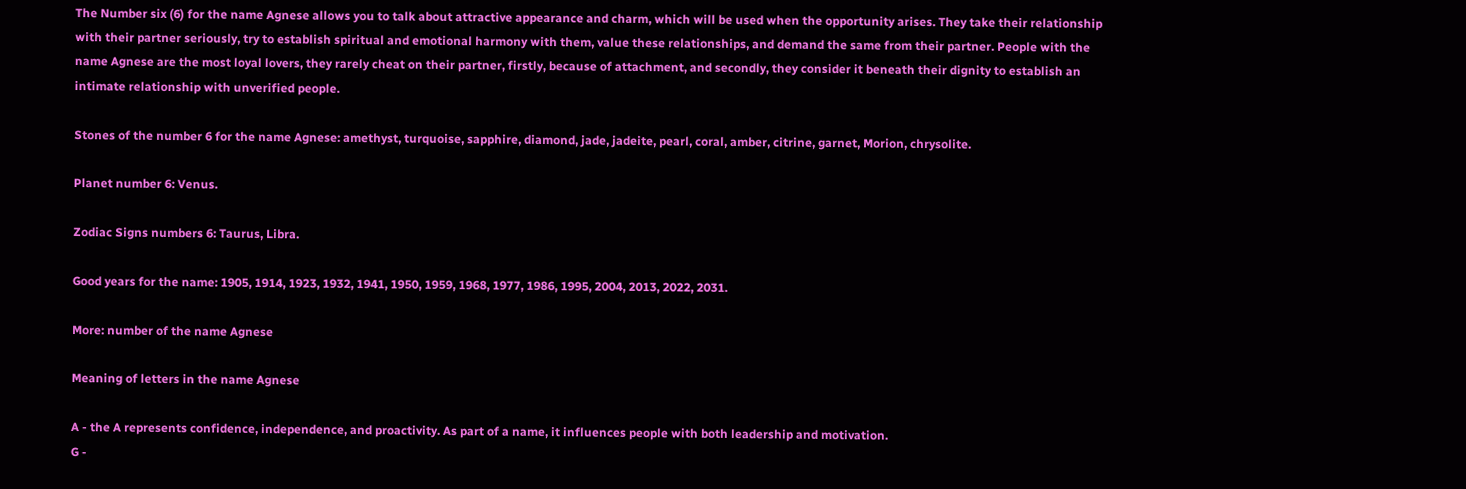The Number six (6) for the name Agnese allows you to talk about attractive appearance and charm, which will be used when the opportunity arises. They take their relationship with their partner seriously, try to establish spiritual and emotional harmony with them, value these relationships, and demand the same from their partner. People with the name Agnese are the most loyal lovers, they rarely cheat on their partner, firstly, because of attachment, and secondly, they consider it beneath their dignity to establish an intimate relationship with unverified people.

Stones of the number 6 for the name Agnese: amethyst, turquoise, sapphire, diamond, jade, jadeite, pearl, coral, amber, citrine, garnet, Morion, chrysolite.

Planet number 6: Venus.

Zodiac Signs numbers 6: Taurus, Libra.

Good years for the name: 1905, 1914, 1923, 1932, 1941, 1950, 1959, 1968, 1977, 1986, 1995, 2004, 2013, 2022, 2031.

More: number of the name Agnese

Meaning of letters in the name Agnese

A - the A represents confidence, independence, and proactivity. As part of a name, it influences people with both leadership and motivation.
G -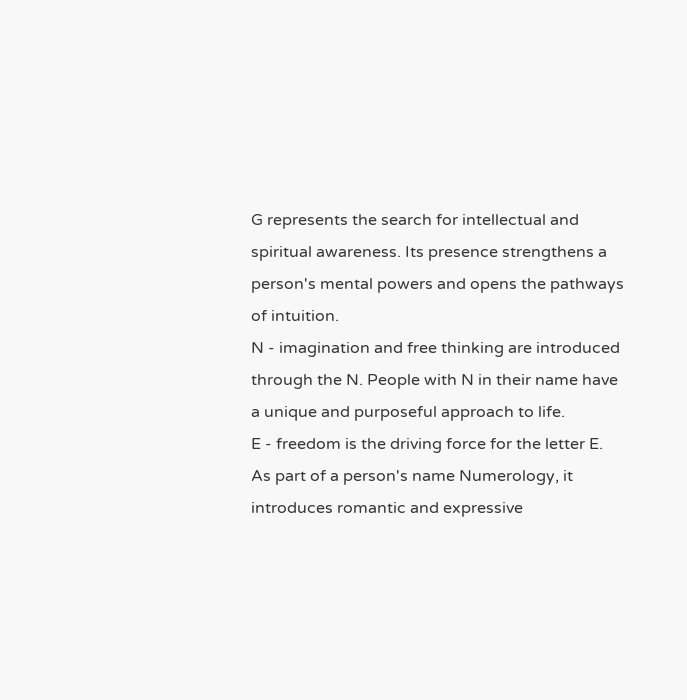G represents the search for intellectual and spiritual awareness. Its presence strengthens a person's mental powers and opens the pathways of intuition.
N - imagination and free thinking are introduced through the N. People with N in their name have a unique and purposeful approach to life.
E - freedom is the driving force for the letter E. As part of a person's name Numerology, it introduces romantic and expressive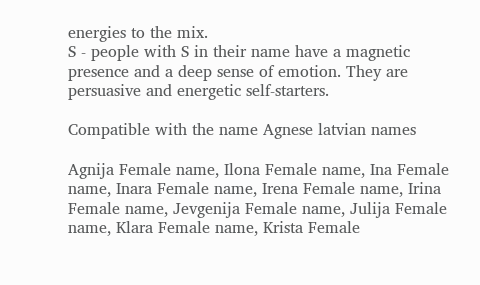energies to the mix.
S - people with S in their name have a magnetic presence and a deep sense of emotion. They are persuasive and energetic self-starters.

Compatible with the name Agnese latvian names

Agnija Female name, Ilona Female name, Ina Female name, Inara Female name, Irena Female name, Irina Female name, Jevgenija Female name, Julija Female name, Klara Female name, Krista Female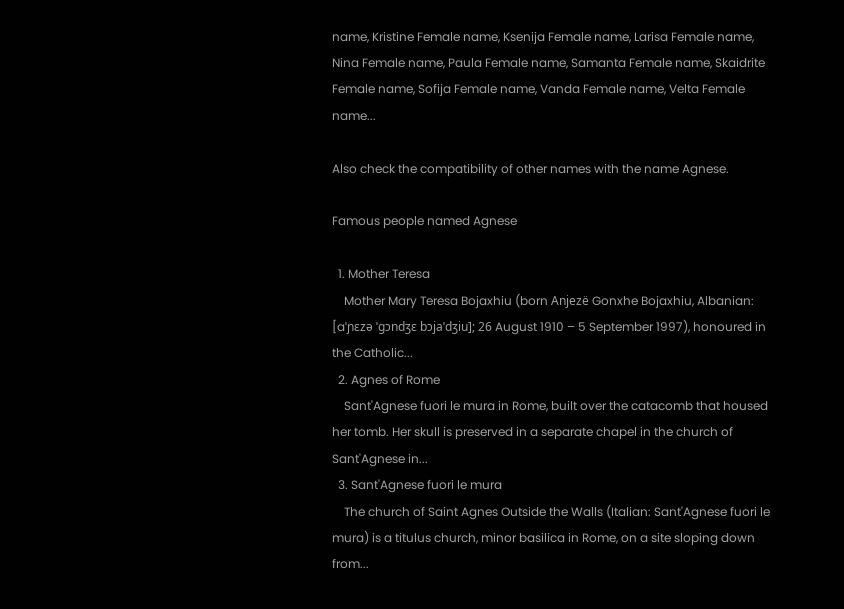name, Kristine Female name, Ksenija Female name, Larisa Female name, Nina Female name, Paula Female name, Samanta Female name, Skaidrite Female name, Sofija Female name, Vanda Female name, Velta Female name...

Also check the compatibility of other names with the name Agnese.

Famous people named Agnese

  1. Mother Teresa
    Mother Mary Teresa Bojaxhiu (born Anjezë Gonxhe Bojaxhiu, Albanian: [aˈɲɛzə ˈɡɔndʒɛ bɔjaˈdʒiu]; 26 August 1910 – 5 September 1997), honoured in the Catholic...
  2. Agnes of Rome
    Sant'Agnese fuori le mura in Rome, built over the catacomb that housed her tomb. Her skull is preserved in a separate chapel in the church of Sant'Agnese in...
  3. Sant'Agnese fuori le mura
    The church of Saint Agnes Outside the Walls (Italian: Sant'Agnese fuori le mura) is a titulus church, minor basilica in Rome, on a site sloping down from...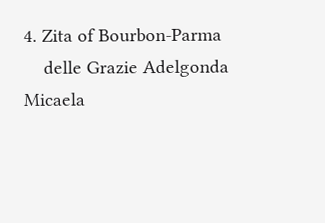4. Zita of Bourbon-Parma
    delle Grazie Adelgonda Micaela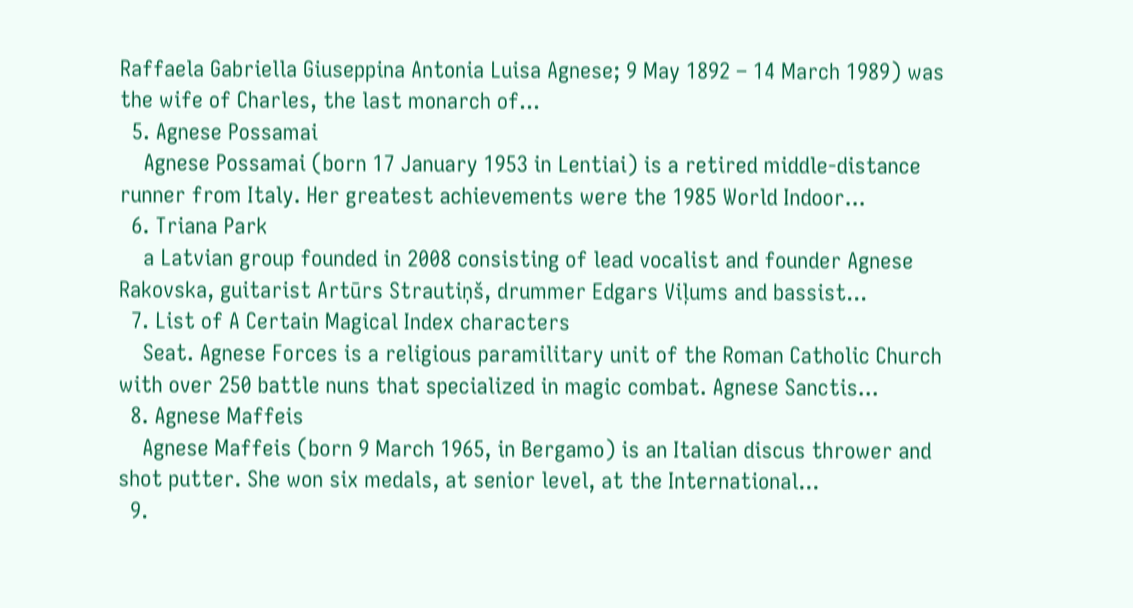Raffaela Gabriella Giuseppina Antonia Luisa Agnese; 9 May 1892 – 14 March 1989) was the wife of Charles, the last monarch of...
  5. Agnese Possamai
    Agnese Possamai (born 17 January 1953 in Lentiai) is a retired middle-distance runner from Italy. Her greatest achievements were the 1985 World Indoor...
  6. Triana Park
    a Latvian group founded in 2008 consisting of lead vocalist and founder Agnese Rakovska, guitarist Artūrs Strautiņš, drummer Edgars Viļums and bassist...
  7. List of A Certain Magical Index characters
    Seat. Agnese Forces is a religious paramilitary unit of the Roman Catholic Church with over 250 battle nuns that specialized in magic combat. Agnese Sanctis...
  8. Agnese Maffeis
    Agnese Maffeis (born 9 March 1965, in Bergamo) is an Italian discus thrower and shot putter. She won six medals, at senior level, at the International...
  9.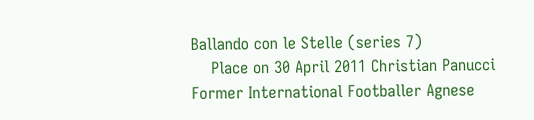Ballando con le Stelle (series 7)
    Place on 30 April 2011 Christian Panucci Former International Footballer Agnese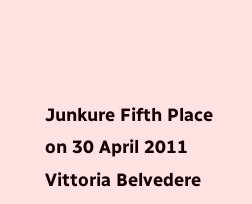Junkure Fifth Place on 30 April 2011 Vittoria Belvedere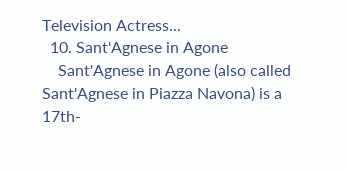Television Actress...
  10. Sant'Agnese in Agone
    Sant'Agnese in Agone (also called Sant'Agnese in Piazza Navona) is a 17th-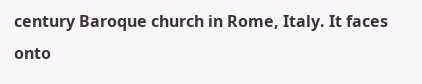century Baroque church in Rome, Italy. It faces onto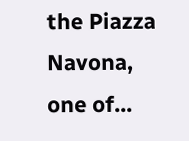the Piazza Navona, one of...